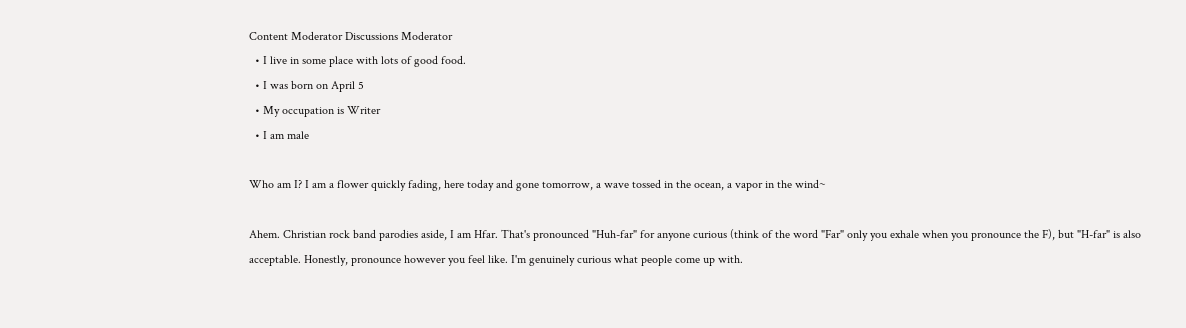Content Moderator Discussions Moderator
  • I live in some place with lots of good food.
  • I was born on April 5
  • My occupation is Writer
  • I am male

Who am I? I am a flower quickly fading, here today and gone tomorrow, a wave tossed in the ocean, a vapor in the wind~

Ahem. Christian rock band parodies aside, I am Hfar. That's pronounced "Huh-far" for anyone curious (think of the word "Far" only you exhale when you pronounce the F), but "H-far" is also acceptable. Honestly, pronounce however you feel like. I'm genuinely curious what people come up with.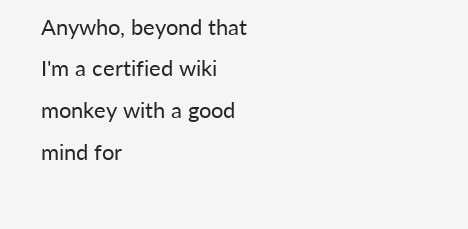Anywho, beyond that I'm a certified wiki monkey with a good mind for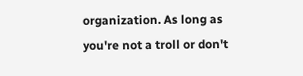organization. As long as you're not a troll or don't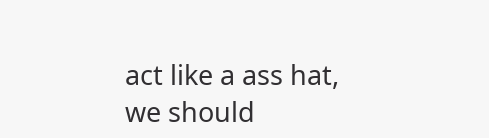act like a ass hat, we should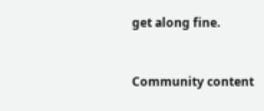get along fine.


Community content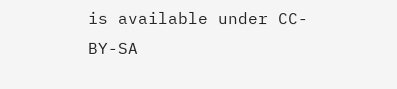is available under CC-BY-SA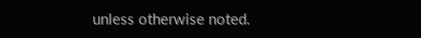unless otherwise noted.